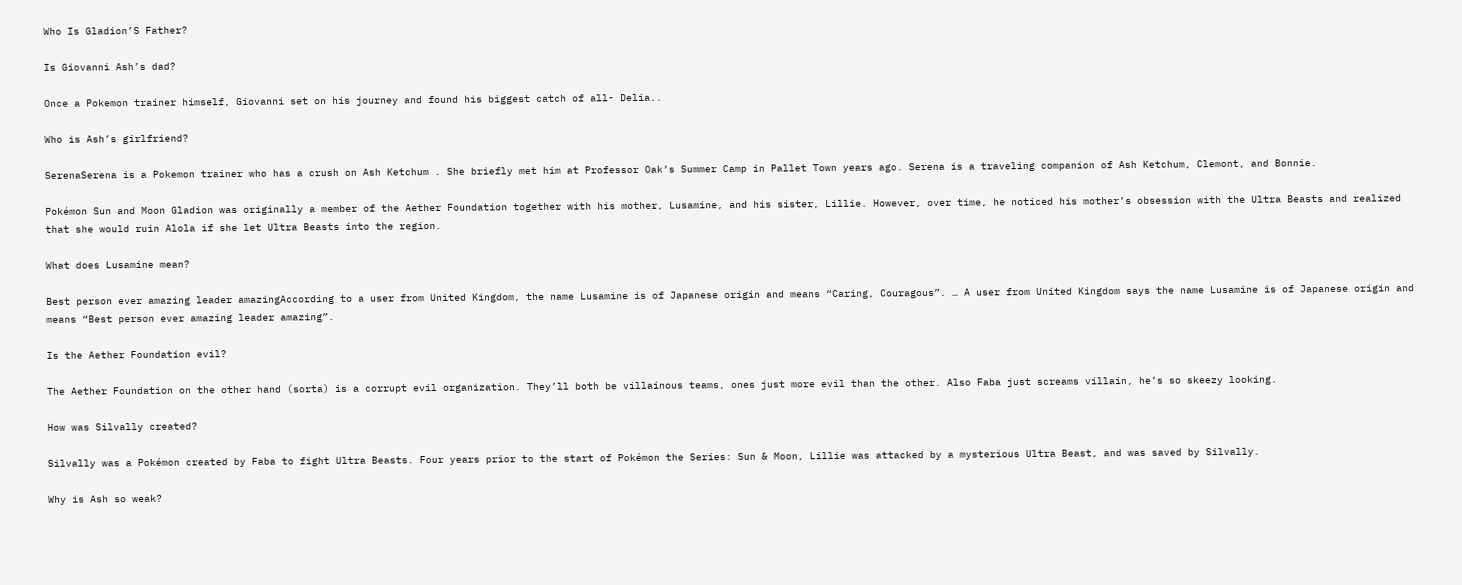Who Is Gladion’S Father?

Is Giovanni Ash’s dad?

Once a Pokemon trainer himself, Giovanni set on his journey and found his biggest catch of all- Delia..

Who is Ash’s girlfriend?

SerenaSerena is a Pokemon trainer who has a crush on Ash Ketchum . She briefly met him at Professor Oak’s Summer Camp in Pallet Town years ago. Serena is a traveling companion of Ash Ketchum, Clemont, and Bonnie.

Pokémon Sun and Moon Gladion was originally a member of the Aether Foundation together with his mother, Lusamine, and his sister, Lillie. However, over time, he noticed his mother’s obsession with the Ultra Beasts and realized that she would ruin Alola if she let Ultra Beasts into the region.

What does Lusamine mean?

Best person ever amazing leader amazingAccording to a user from United Kingdom, the name Lusamine is of Japanese origin and means “Caring, Couragous”. … A user from United Kingdom says the name Lusamine is of Japanese origin and means “Best person ever amazing leader amazing”.

Is the Aether Foundation evil?

The Aether Foundation on the other hand (sorta) is a corrupt evil organization. They’ll both be villainous teams, ones just more evil than the other. Also Faba just screams villain, he’s so skeezy looking.

How was Silvally created?

Silvally was a Pokémon created by Faba to fight Ultra Beasts. Four years prior to the start of Pokémon the Series: Sun & Moon, Lillie was attacked by a mysterious Ultra Beast, and was saved by Silvally.

Why is Ash so weak?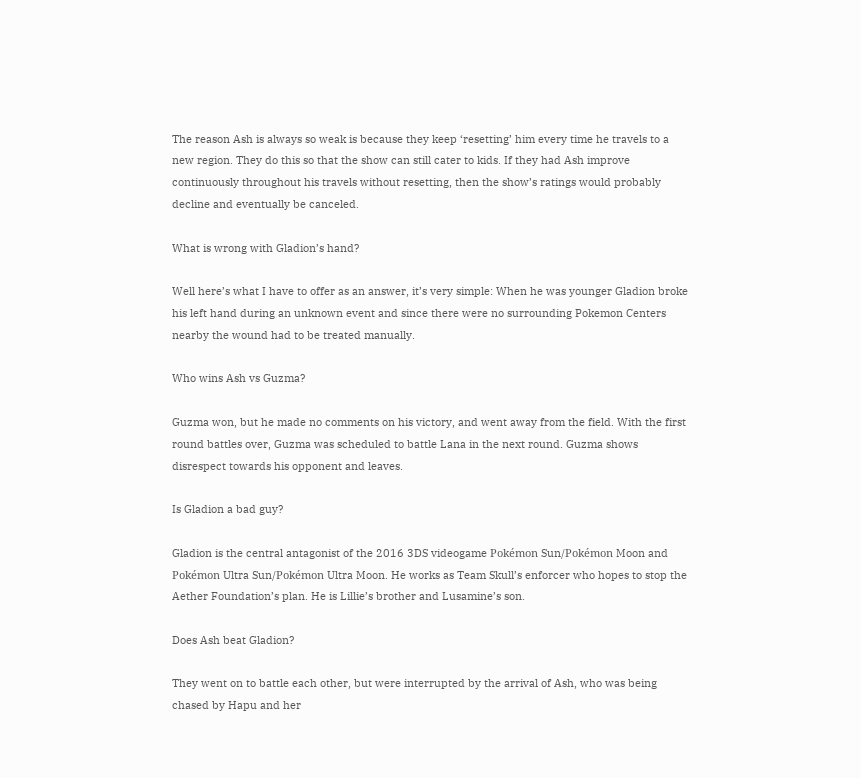The reason Ash is always so weak is because they keep ‘resetting’ him every time he travels to a new region. They do this so that the show can still cater to kids. If they had Ash improve continuously throughout his travels without resetting, then the show’s ratings would probably decline and eventually be canceled.

What is wrong with Gladion’s hand?

Well here’s what I have to offer as an answer, it’s very simple: When he was younger Gladion broke his left hand during an unknown event and since there were no surrounding Pokemon Centers nearby the wound had to be treated manually.

Who wins Ash vs Guzma?

Guzma won, but he made no comments on his victory, and went away from the field. With the first round battles over, Guzma was scheduled to battle Lana in the next round. Guzma shows disrespect towards his opponent and leaves.

Is Gladion a bad guy?

Gladion is the central antagonist of the 2016 3DS videogame Pokémon Sun/Pokémon Moon and Pokémon Ultra Sun/Pokémon Ultra Moon. He works as Team Skull’s enforcer who hopes to stop the Aether Foundation’s plan. He is Lillie’s brother and Lusamine’s son.

Does Ash beat Gladion?

They went on to battle each other, but were interrupted by the arrival of Ash, who was being chased by Hapu and her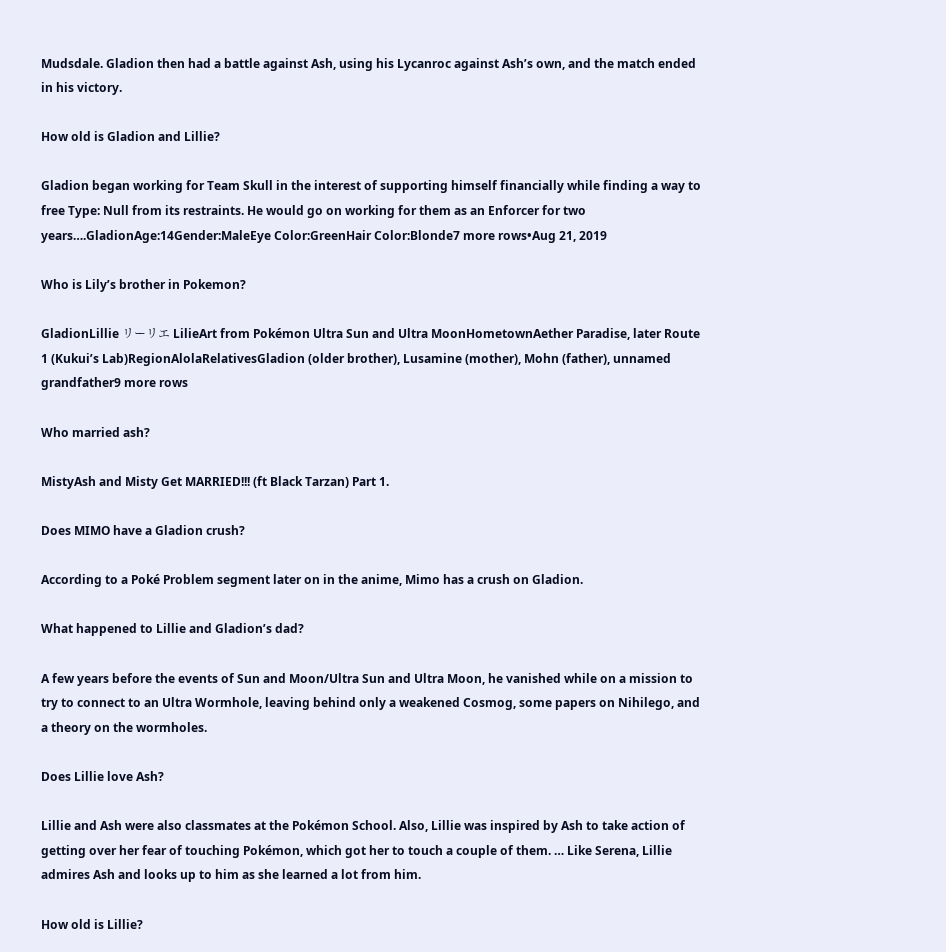Mudsdale. Gladion then had a battle against Ash, using his Lycanroc against Ash’s own, and the match ended in his victory.

How old is Gladion and Lillie?

Gladion began working for Team Skull in the interest of supporting himself financially while finding a way to free Type: Null from its restraints. He would go on working for them as an Enforcer for two years….GladionAge:14Gender:MaleEye Color:GreenHair Color:Blonde7 more rows•Aug 21, 2019

Who is Lily’s brother in Pokemon?

GladionLillie リーリエ LilieArt from Pokémon Ultra Sun and Ultra MoonHometownAether Paradise, later Route 1 (Kukui’s Lab)RegionAlolaRelativesGladion (older brother), Lusamine (mother), Mohn (father), unnamed grandfather9 more rows

Who married ash?

MistyAsh and Misty Get MARRIED!!! (ft Black Tarzan) Part 1.

Does MIMO have a Gladion crush?

According to a Poké Problem segment later on in the anime, Mimo has a crush on Gladion.

What happened to Lillie and Gladion’s dad?

A few years before the events of Sun and Moon/Ultra Sun and Ultra Moon, he vanished while on a mission to try to connect to an Ultra Wormhole, leaving behind only a weakened Cosmog, some papers on Nihilego, and a theory on the wormholes.

Does Lillie love Ash?

Lillie and Ash were also classmates at the Pokémon School. Also, Lillie was inspired by Ash to take action of getting over her fear of touching Pokémon, which got her to touch a couple of them. … Like Serena, Lillie admires Ash and looks up to him as she learned a lot from him.

How old is Lillie?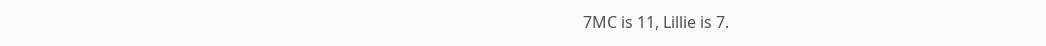7MC is 11, Lillie is 7.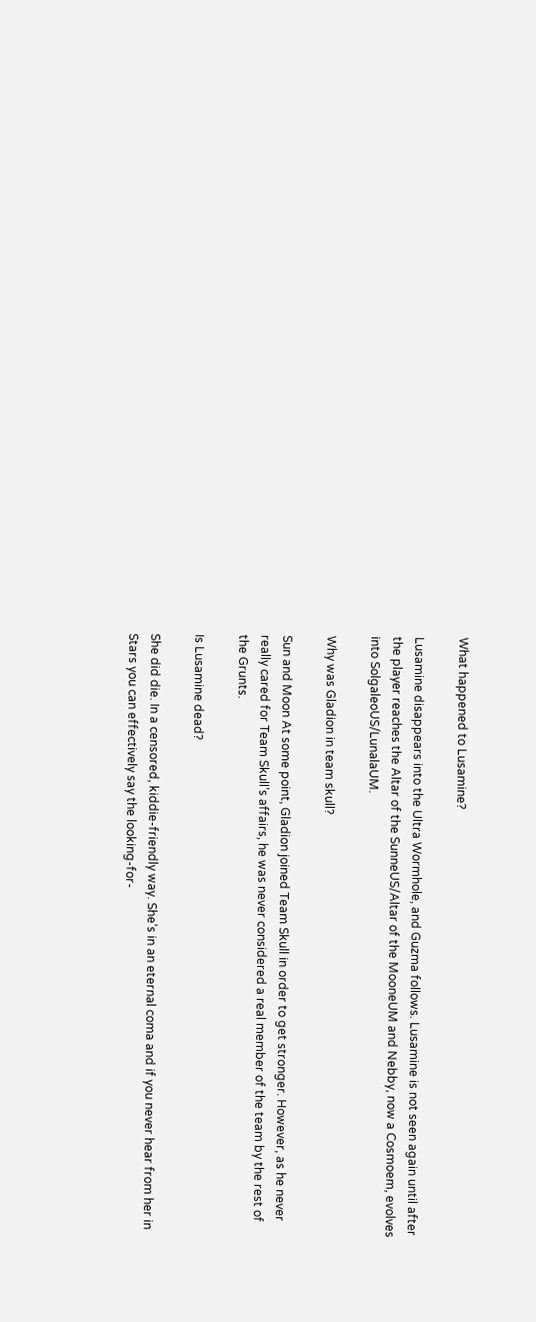What happened to Lusamine?

Lusamine disappears into the Ultra Wormhole, and Guzma follows. Lusamine is not seen again until after the player reaches the Altar of the SunneUS/Altar of the MooneUM and Nebby, now a Cosmoem, evolves into SolgaleoUS/LunalaUM.

Why was Gladion in team skull?

Sun and Moon At some point, Gladion joined Team Skull in order to get stronger. However, as he never really cared for Team Skull’s affairs, he was never considered a real member of the team by the rest of the Grunts.

Is Lusamine dead?

She did die. In a censored, kiddie-friendly way. She’s in an eternal coma and if you never hear from her in Stars you can effectively say the looking-for-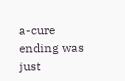a-cure ending was just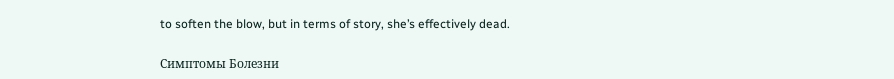to soften the blow, but in terms of story, she’s effectively dead.

Симптомы Болезни